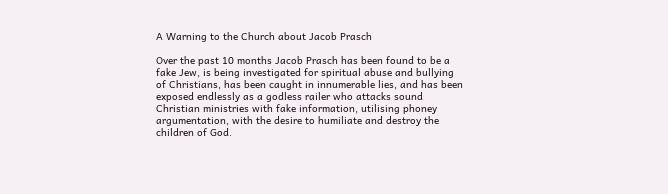A Warning to the Church about Jacob Prasch

Over the past 10 months Jacob Prasch has been found to be a fake Jew, is being investigated for spiritual abuse and bullying of Christians, has been caught in innumerable lies, and has been exposed endlessly as a godless railer who attacks sound Christian ministries with fake information, utilising phoney argumentation, with the desire to humiliate and destroy the children of God.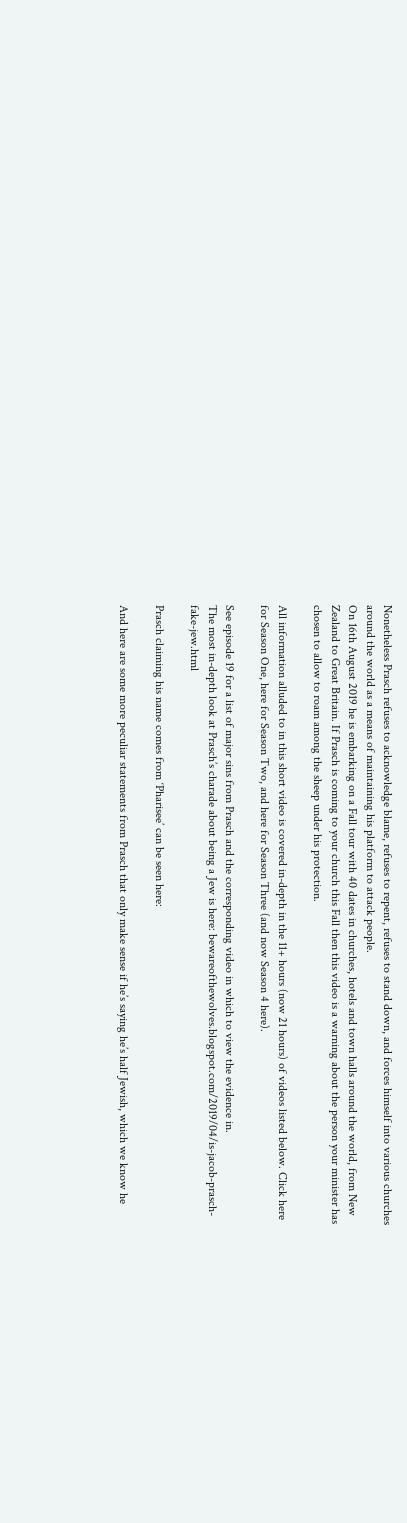Nonetheless Prasch refuses to acknowledge blame, refuses to repent, refuses to stand down, and forces himself into various churches around the world as a means of maintaining his platform to attack people.
On 16th August 2019 he is embarking on a Fall tour with 40 dates in churches, hotels and town halls around the world, from New Zealand to Great Britain. If Prasch is coming to your church this Fall then this video is a warning about the person your minister has chosen to allow to roam among the sheep under his protection.

All information alluded to in this short video is covered in-depth in the 11+ hours (now 21 hours) of videos listed below. Click here for Season One, here for Season Two, and here for Season Three (and now Season 4 here).

See episode 19 for a list of major sins from Prasch and the corresponding video in which to view the evidence in.
The most in-depth look at Prasch’s charade about being a Jew is here: bewareofthewolves.blogspot.com/2019/04/is-jacob-prasch-fake-jew.html

Prasch claiming his name comes from ‘Pharisee’ can be seen here:

And here are some more peculiar statements from Prasch that only make sense if he’s saying he’s half Jewish, which we know he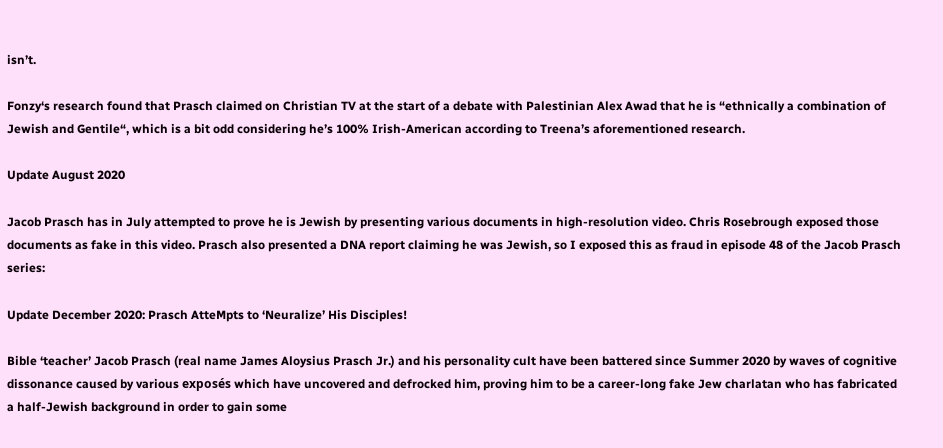isn’t.

Fonzy‘s research found that Prasch claimed on Christian TV at the start of a debate with Palestinian Alex Awad that he is “ethnically a combination of Jewish and Gentile“, which is a bit odd considering he’s 100% Irish-American according to Treena’s aforementioned research.

Update August 2020

Jacob Prasch has in July attempted to prove he is Jewish by presenting various documents in high-resolution video. Chris Rosebrough exposed those documents as fake in this video. Prasch also presented a DNA report claiming he was Jewish, so I exposed this as fraud in episode 48 of the Jacob Prasch series:

Update December 2020: Prasch AtteMpts to ‘Neuralize’ His Disciples!

Bible ‘teacher’ Jacob Prasch (real name James Aloysius Prasch Jr.) and his personality cult have been battered since Summer 2020 by waves of cognitive dissonance caused by various exposés which have uncovered and defrocked him, proving him to be a career-long fake Jew charlatan who has fabricated a half-Jewish background in order to gain some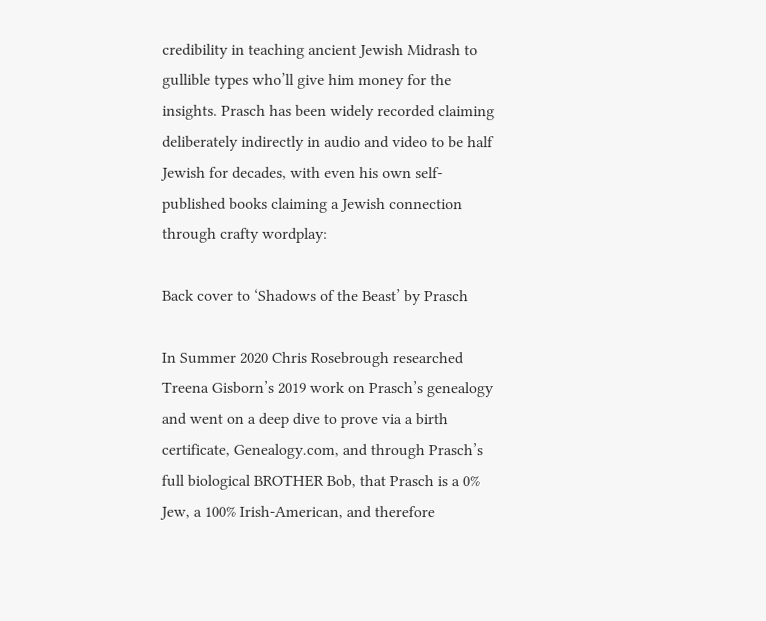credibility in teaching ancient Jewish Midrash to gullible types who’ll give him money for the insights. Prasch has been widely recorded claiming deliberately indirectly in audio and video to be half Jewish for decades, with even his own self-published books claiming a Jewish connection through crafty wordplay:

Back cover to ‘Shadows of the Beast’ by Prasch

In Summer 2020 Chris Rosebrough researched Treena Gisborn’s 2019 work on Prasch’s genealogy and went on a deep dive to prove via a birth certificate, Genealogy.com, and through Prasch’s full biological BROTHER Bob, that Prasch is a 0% Jew, a 100% Irish-American, and therefore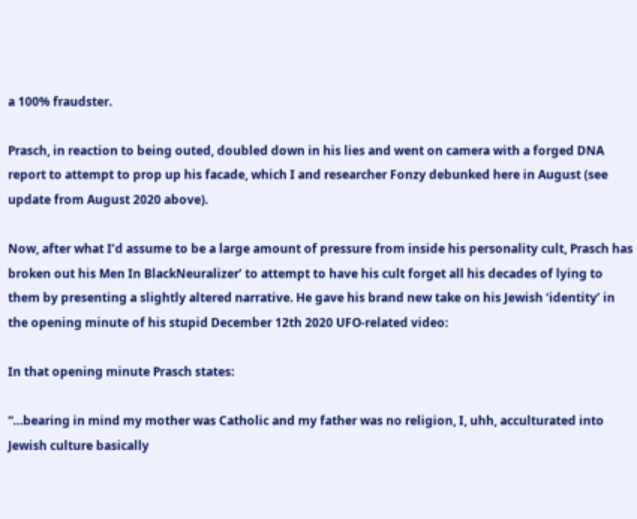a 100% fraudster.

Prasch, in reaction to being outed, doubled down in his lies and went on camera with a forged DNA report to attempt to prop up his facade, which I and researcher Fonzy debunked here in August (see update from August 2020 above).

Now, after what I’d assume to be a large amount of pressure from inside his personality cult, Prasch has broken out his Men In BlackNeuralizer’ to attempt to have his cult forget all his decades of lying to them by presenting a slightly altered narrative. He gave his brand new take on his Jewish ‘identity’ in the opening minute of his stupid December 12th 2020 UFO-related video:

In that opening minute Prasch states:

“…bearing in mind my mother was Catholic and my father was no religion, I, uhh, acculturated into Jewish culture basically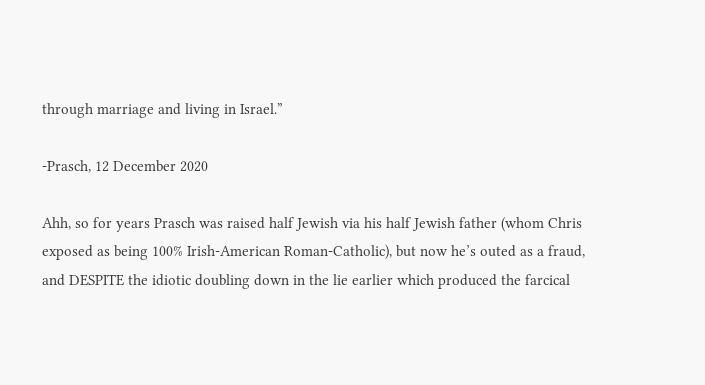through marriage and living in Israel.”

-Prasch, 12 December 2020

Ahh, so for years Prasch was raised half Jewish via his half Jewish father (whom Chris exposed as being 100% Irish-American Roman-Catholic), but now he’s outed as a fraud, and DESPITE the idiotic doubling down in the lie earlier which produced the farcical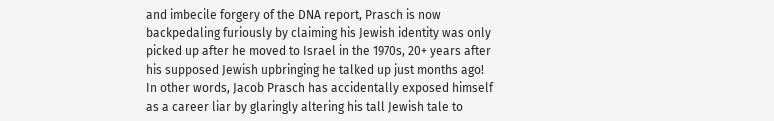and imbecile forgery of the DNA report, Prasch is now backpedaling furiously by claiming his Jewish identity was only picked up after he moved to Israel in the 1970s, 20+ years after his supposed Jewish upbringing he talked up just months ago!  In other words, Jacob Prasch has accidentally exposed himself as a career liar by glaringly altering his tall Jewish tale to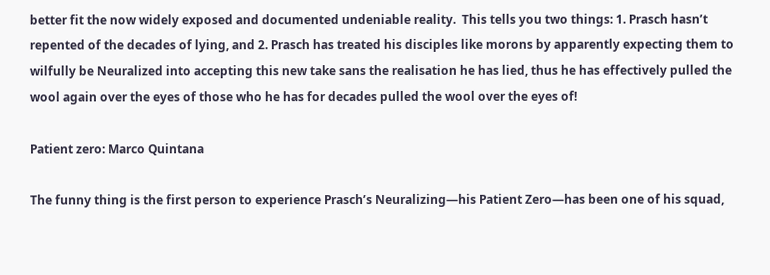better fit the now widely exposed and documented undeniable reality.  This tells you two things: 1. Prasch hasn’t repented of the decades of lying, and 2. Prasch has treated his disciples like morons by apparently expecting them to wilfully be Neuralized into accepting this new take sans the realisation he has lied, thus he has effectively pulled the wool again over the eyes of those who he has for decades pulled the wool over the eyes of!

Patient zero: Marco Quintana

The funny thing is the first person to experience Prasch’s Neuralizing—his Patient Zero—has been one of his squad,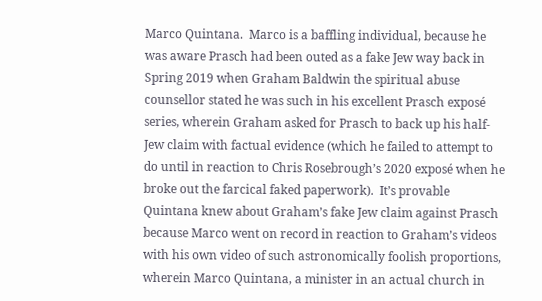Marco Quintana.  Marco is a baffling individual, because he was aware Prasch had been outed as a fake Jew way back in Spring 2019 when Graham Baldwin the spiritual abuse counsellor stated he was such in his excellent Prasch exposé series, wherein Graham asked for Prasch to back up his half-Jew claim with factual evidence (which he failed to attempt to do until in reaction to Chris Rosebrough’s 2020 exposé when he broke out the farcical faked paperwork).  It’s provable Quintana knew about Graham’s fake Jew claim against Prasch because Marco went on record in reaction to Graham’s videos with his own video of such astronomically foolish proportions, wherein Marco Quintana, a minister in an actual church in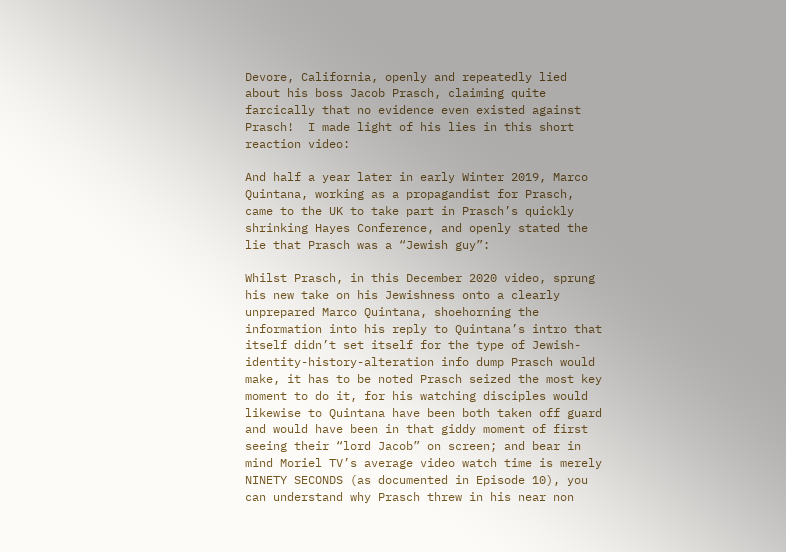Devore, California, openly and repeatedly lied about his boss Jacob Prasch, claiming quite farcically that no evidence even existed against Prasch!  I made light of his lies in this short reaction video:

And half a year later in early Winter 2019, Marco Quintana, working as a propagandist for Prasch, came to the UK to take part in Prasch’s quickly shrinking Hayes Conference, and openly stated the lie that Prasch was a “Jewish guy”:

Whilst Prasch, in this December 2020 video, sprung his new take on his Jewishness onto a clearly unprepared Marco Quintana, shoehorning the information into his reply to Quintana’s intro that itself didn’t set itself for the type of Jewish-identity-history-alteration info dump Prasch would make, it has to be noted Prasch seized the most key moment to do it, for his watching disciples would likewise to Quintana have been both taken off guard and would have been in that giddy moment of first seeing their “lord Jacob” on screen; and bear in mind Moriel TV’s average video watch time is merely NINETY SECONDS (as documented in Episode 10), you can understand why Prasch threw in his near non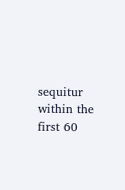sequitur within the first 60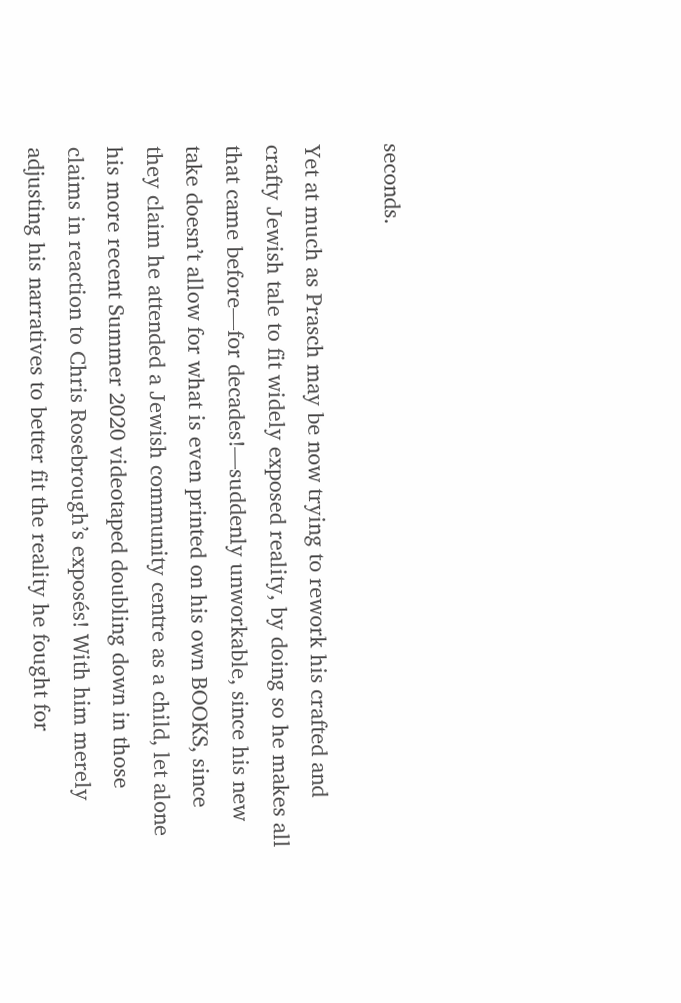seconds.

Yet at much as Prasch may be now trying to rework his crafted and crafty Jewish tale to fit widely exposed reality, by doing so he makes all that came before—for decades!—suddenly unworkable, since his new take doesn’t allow for what is even printed on his own BOOKS, since they claim he attended a Jewish community centre as a child, let alone his more recent Summer 2020 videotaped doubling down in those claims in reaction to Chris Rosebrough’s exposés! With him merely adjusting his narratives to better fit the reality he fought for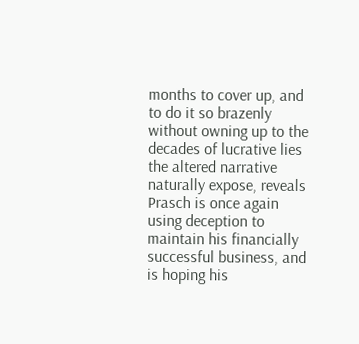months to cover up, and to do it so brazenly without owning up to the decades of lucrative lies the altered narrative naturally expose, reveals Prasch is once again using deception to maintain his financially successful business, and is hoping his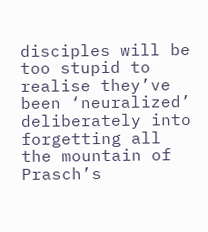disciples will be too stupid to realise they’ve been ‘neuralized’ deliberately into forgetting all the mountain of Prasch’s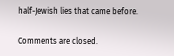half-Jewish lies that came before.

Comments are closed.